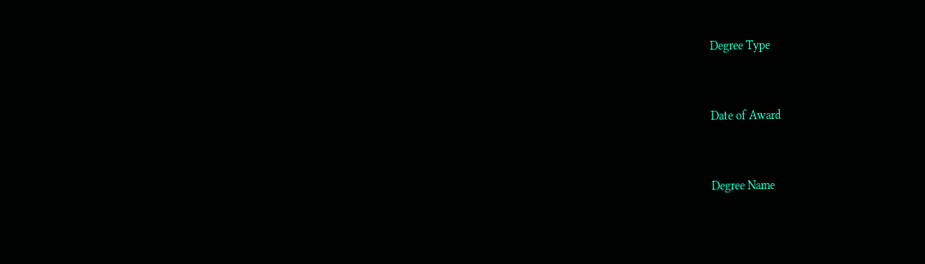Degree Type


Date of Award


Degree Name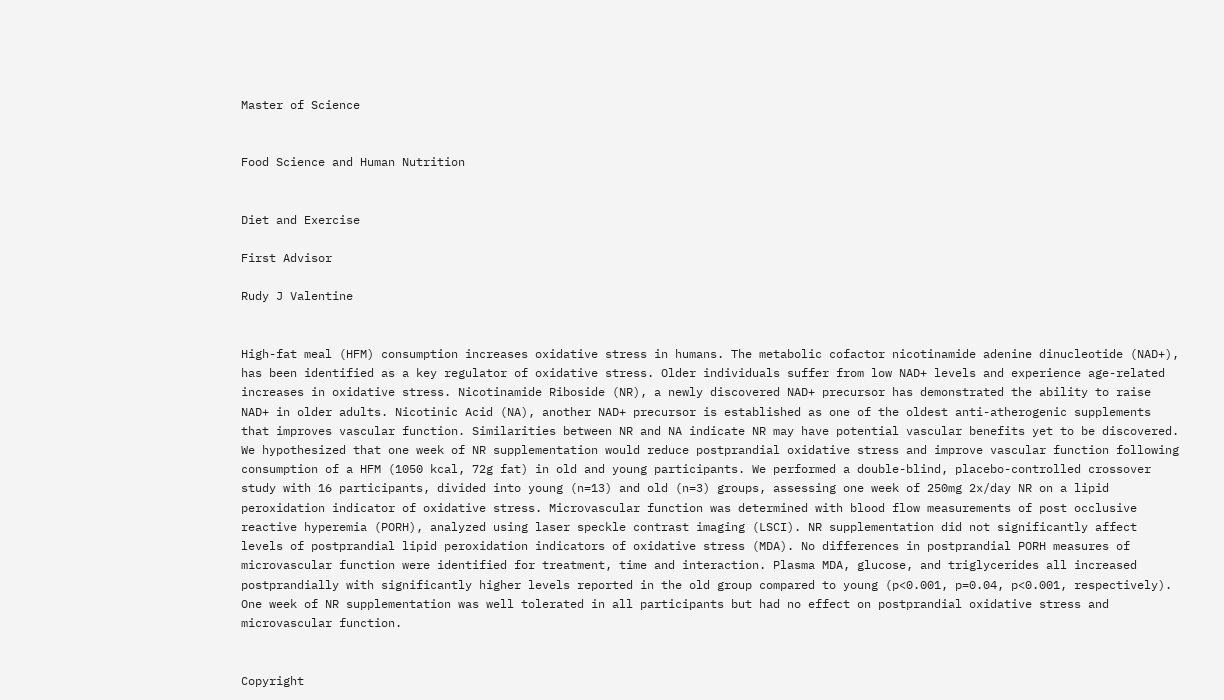Master of Science


Food Science and Human Nutrition


Diet and Exercise

First Advisor

Rudy J Valentine


High-fat meal (HFM) consumption increases oxidative stress in humans. The metabolic cofactor nicotinamide adenine dinucleotide (NAD+), has been identified as a key regulator of oxidative stress. Older individuals suffer from low NAD+ levels and experience age-related increases in oxidative stress. Nicotinamide Riboside (NR), a newly discovered NAD+ precursor has demonstrated the ability to raise NAD+ in older adults. Nicotinic Acid (NA), another NAD+ precursor is established as one of the oldest anti-atherogenic supplements that improves vascular function. Similarities between NR and NA indicate NR may have potential vascular benefits yet to be discovered. We hypothesized that one week of NR supplementation would reduce postprandial oxidative stress and improve vascular function following consumption of a HFM (1050 kcal, 72g fat) in old and young participants. We performed a double-blind, placebo-controlled crossover study with 16 participants, divided into young (n=13) and old (n=3) groups, assessing one week of 250mg 2x/day NR on a lipid peroxidation indicator of oxidative stress. Microvascular function was determined with blood flow measurements of post occlusive reactive hyperemia (PORH), analyzed using laser speckle contrast imaging (LSCI). NR supplementation did not significantly affect levels of postprandial lipid peroxidation indicators of oxidative stress (MDA). No differences in postprandial PORH measures of microvascular function were identified for treatment, time and interaction. Plasma MDA, glucose, and triglycerides all increased postprandially with significantly higher levels reported in the old group compared to young (p<0.001, p=0.04, p<0.001, respectively). One week of NR supplementation was well tolerated in all participants but had no effect on postprandial oxidative stress and microvascular function.


Copyright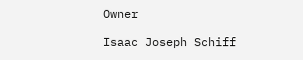Owner

Isaac Joseph Schiff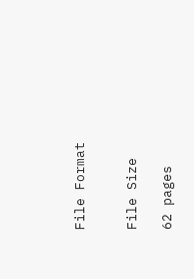File Format


File Size

62 pages